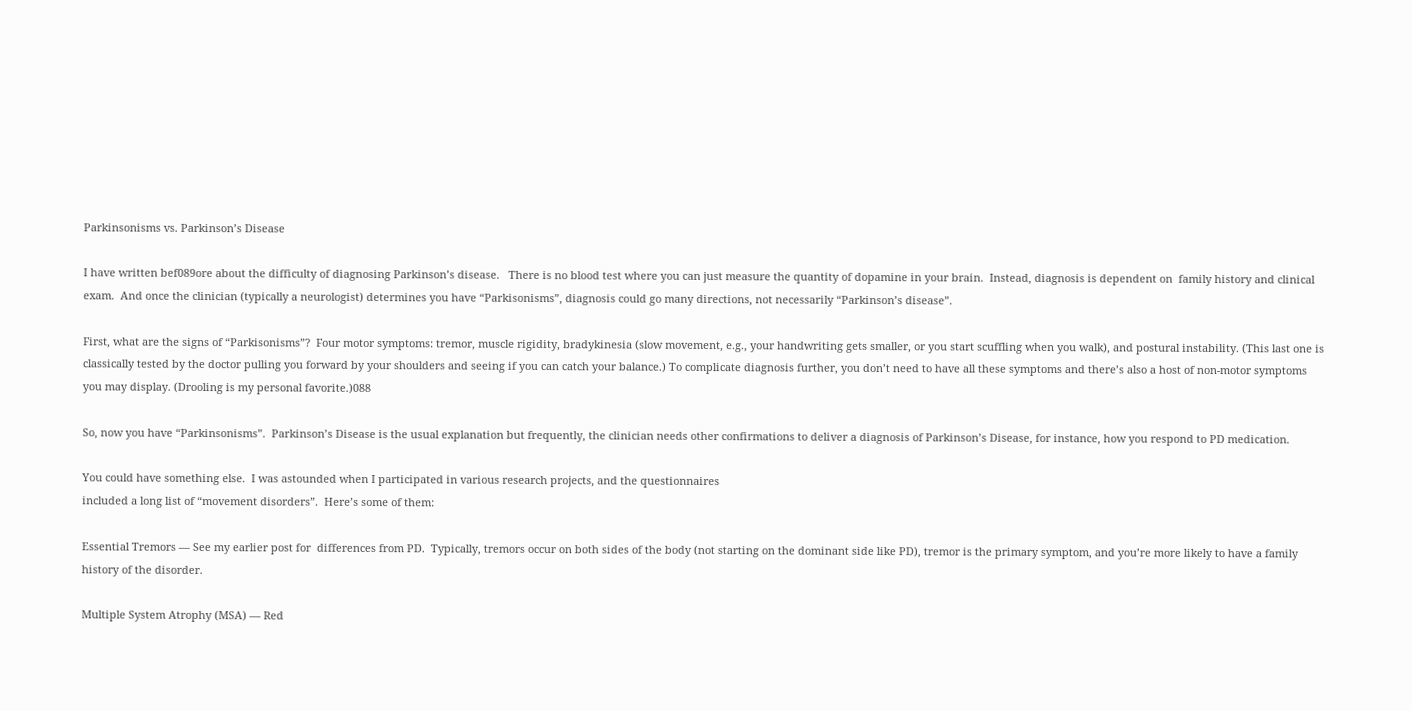Parkinsonisms vs. Parkinson’s Disease

I have written bef089ore about the difficulty of diagnosing Parkinson’s disease.   There is no blood test where you can just measure the quantity of dopamine in your brain.  Instead, diagnosis is dependent on  family history and clinical exam.  And once the clinician (typically a neurologist) determines you have “Parkisonisms”, diagnosis could go many directions, not necessarily “Parkinson’s disease”.

First, what are the signs of “Parkisonisms”?  Four motor symptoms: tremor, muscle rigidity, bradykinesia (slow movement, e.g., your handwriting gets smaller, or you start scuffling when you walk), and postural instability. (This last one is classically tested by the doctor pulling you forward by your shoulders and seeing if you can catch your balance.) To complicate diagnosis further, you don’t need to have all these symptoms and there’s also a host of non-motor symptoms you may display. (Drooling is my personal favorite.)088

So, now you have “Parkinsonisms”.  Parkinson’s Disease is the usual explanation but frequently, the clinician needs other confirmations to deliver a diagnosis of Parkinson’s Disease, for instance, how you respond to PD medication.

You could have something else.  I was astounded when I participated in various research projects, and the questionnaires
included a long list of “movement disorders”.  Here’s some of them:

Essential Tremors — See my earlier post for  differences from PD.  Typically, tremors occur on both sides of the body (not starting on the dominant side like PD), tremor is the primary symptom, and you’re more likely to have a family history of the disorder.

Multiple System Atrophy (MSA) — Red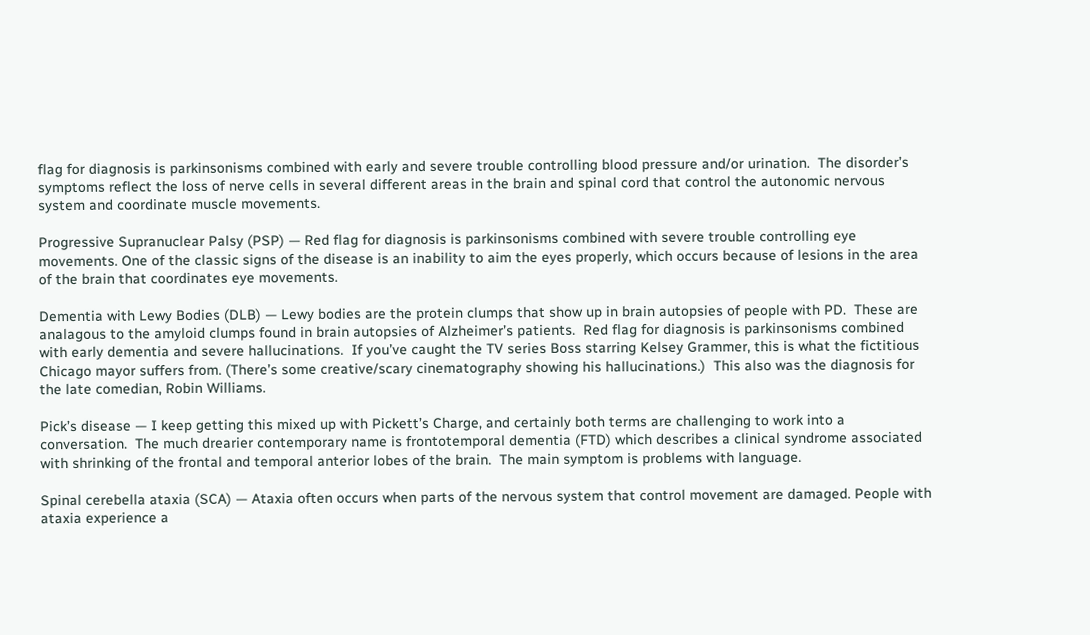flag for diagnosis is parkinsonisms combined with early and severe trouble controlling blood pressure and/or urination.  The disorder’s symptoms reflect the loss of nerve cells in several different areas in the brain and spinal cord that control the autonomic nervous system and coordinate muscle movements.

Progressive Supranuclear Palsy (PSP) — Red flag for diagnosis is parkinsonisms combined with severe trouble controlling eye movements. One of the classic signs of the disease is an inability to aim the eyes properly, which occurs because of lesions in the area of the brain that coordinates eye movements.

Dementia with Lewy Bodies (DLB) — Lewy bodies are the protein clumps that show up in brain autopsies of people with PD.  These are analagous to the amyloid clumps found in brain autopsies of Alzheimer’s patients.  Red flag for diagnosis is parkinsonisms combined with early dementia and severe hallucinations.  If you’ve caught the TV series Boss starring Kelsey Grammer, this is what the fictitious Chicago mayor suffers from. (There’s some creative/scary cinematography showing his hallucinations.)  This also was the diagnosis for the late comedian, Robin Williams.

Pick’s disease — I keep getting this mixed up with Pickett’s Charge, and certainly both terms are challenging to work into a conversation.  The much drearier contemporary name is frontotemporal dementia (FTD) which describes a clinical syndrome associated with shrinking of the frontal and temporal anterior lobes of the brain.  The main symptom is problems with language.

Spinal cerebella ataxia (SCA) — Ataxia often occurs when parts of the nervous system that control movement are damaged. People with ataxia experience a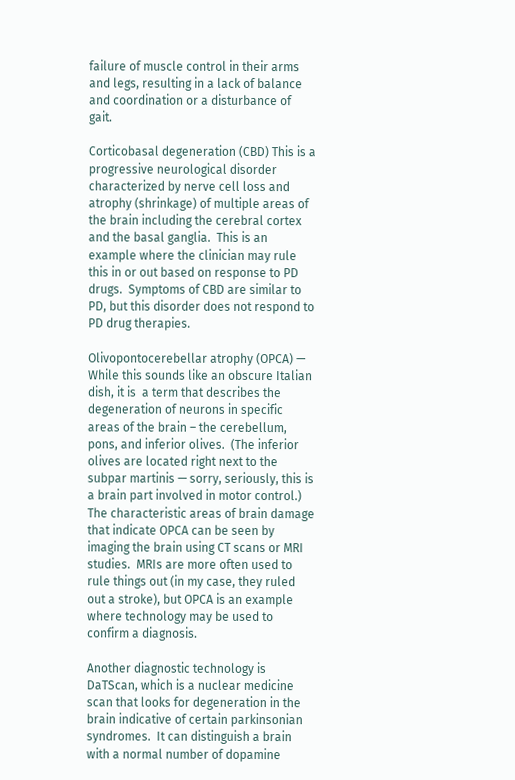failure of muscle control in their arms and legs, resulting in a lack of balance and coordination or a disturbance of gait.

Corticobasal degeneration (CBD) This is a progressive neurological disorder characterized by nerve cell loss and atrophy (shrinkage) of multiple areas of the brain including the cerebral cortex and the basal ganglia.  This is an example where the clinician may rule this in or out based on response to PD drugs.  Symptoms of CBD are similar to PD, but this disorder does not respond to PD drug therapies.

Olivopontocerebellar atrophy (OPCA) — While this sounds like an obscure Italian dish, it is  a term that describes the degeneration of neurons in specific areas of the brain – the cerebellum, pons, and inferior olives.  (The inferior olives are located right next to the subpar martinis — sorry, seriously, this is a brain part involved in motor control.)  The characteristic areas of brain damage that indicate OPCA can be seen by imaging the brain using CT scans or MRI studies.  MRIs are more often used to rule things out (in my case, they ruled out a stroke), but OPCA is an example where technology may be used to confirm a diagnosis.

Another diagnostic technology is DaTScan, which is a nuclear medicine scan that looks for degeneration in the brain indicative of certain parkinsonian syndromes.  It can distinguish a brain with a normal number of dopamine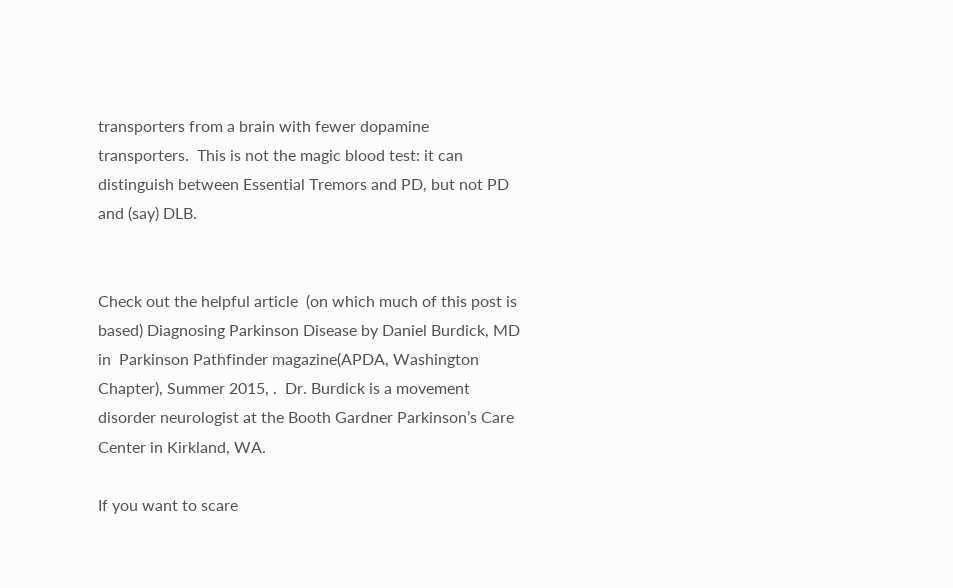transporters from a brain with fewer dopamine transporters.  This is not the magic blood test: it can distinguish between Essential Tremors and PD, but not PD and (say) DLB.


Check out the helpful article  (on which much of this post is based) Diagnosing Parkinson Disease by Daniel Burdick, MD in  Parkinson Pathfinder magazine(APDA, Washington Chapter), Summer 2015, .  Dr. Burdick is a movement disorder neurologist at the Booth Gardner Parkinson’s Care Center in Kirkland, WA.

If you want to scare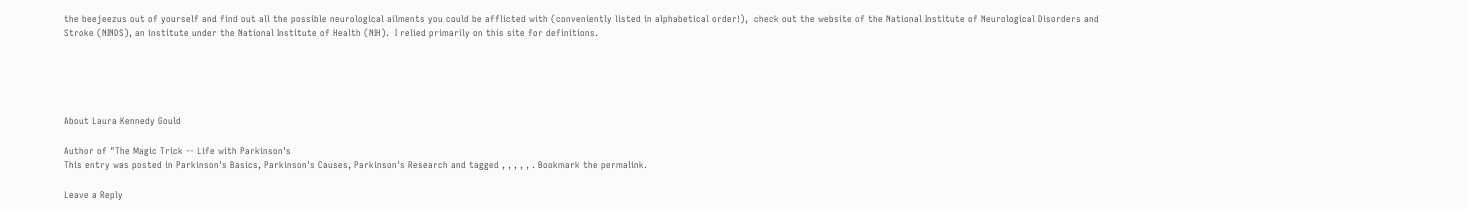the beejeezus out of yourself and find out all the possible neurological ailments you could be afflicted with (conveniently listed in alphabetical order!),  check out the website of the National Institute of Neurological Disorders and Stroke (NINDS), an institute under the National Institute of Health (NIH).  I relied primarily on this site for definitions.





About Laura Kennedy Gould

Author of "The Magic Trick -- Life with Parkinson's
This entry was posted in Parkinson's Basics, Parkinson's Causes, Parkinson's Research and tagged , , , , , . Bookmark the permalink.

Leave a Reply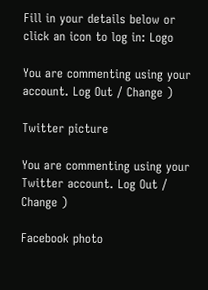Fill in your details below or click an icon to log in: Logo

You are commenting using your account. Log Out / Change )

Twitter picture

You are commenting using your Twitter account. Log Out / Change )

Facebook photo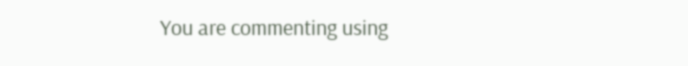You are commenting using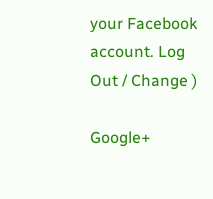your Facebook account. Log Out / Change )

Google+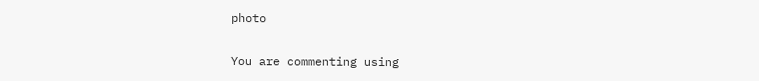photo

You are commenting using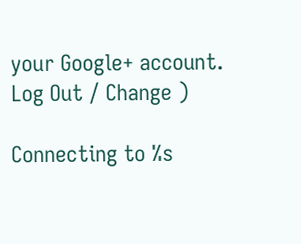your Google+ account. Log Out / Change )

Connecting to %s